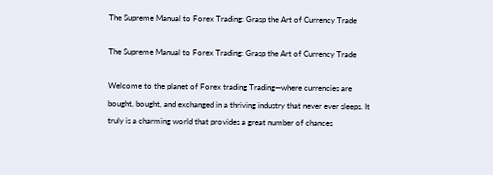The Supreme Manual to Forex Trading: Grasp the Art of Currency Trade

The Supreme Manual to Forex Trading: Grasp the Art of Currency Trade

Welcome to the planet of Forex trading Trading—where currencies are bought, bought, and exchanged in a thriving industry that never ever sleeps. It truly is a charming world that provides a great number of chances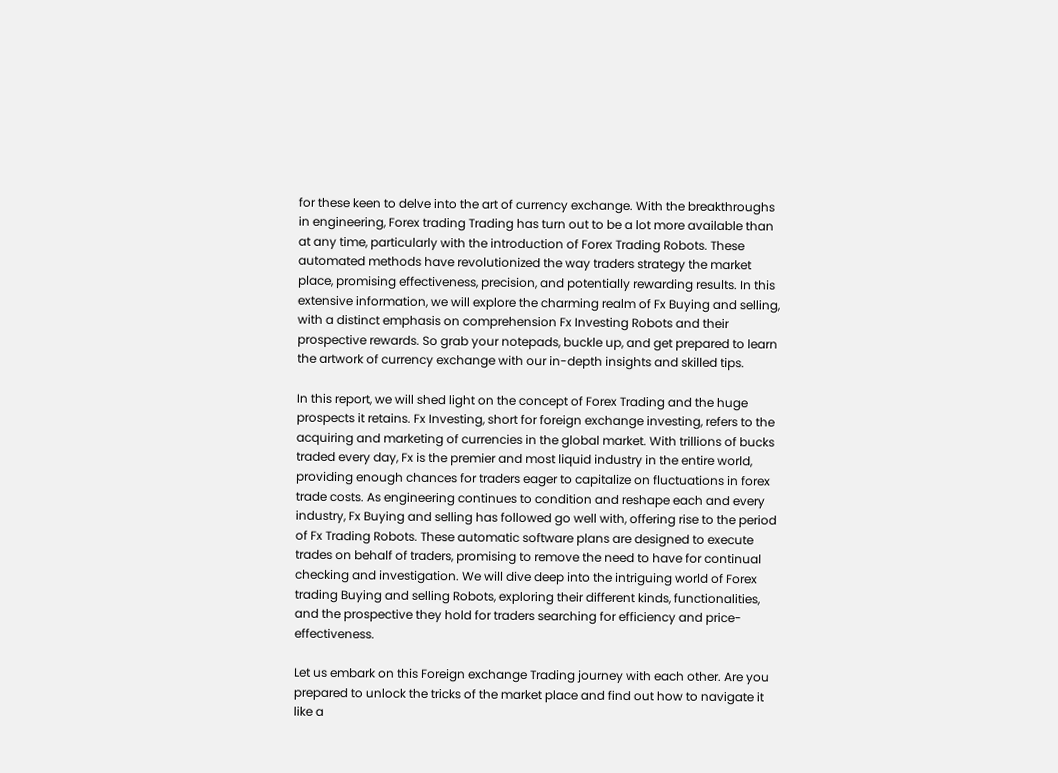for these keen to delve into the art of currency exchange. With the breakthroughs in engineering, Forex trading Trading has turn out to be a lot more available than at any time, particularly with the introduction of Forex Trading Robots. These automated methods have revolutionized the way traders strategy the market place, promising effectiveness, precision, and potentially rewarding results. In this extensive information, we will explore the charming realm of Fx Buying and selling, with a distinct emphasis on comprehension Fx Investing Robots and their prospective rewards. So grab your notepads, buckle up, and get prepared to learn the artwork of currency exchange with our in-depth insights and skilled tips.

In this report, we will shed light on the concept of Forex Trading and the huge prospects it retains. Fx Investing, short for foreign exchange investing, refers to the acquiring and marketing of currencies in the global market. With trillions of bucks traded every day, Fx is the premier and most liquid industry in the entire world, providing enough chances for traders eager to capitalize on fluctuations in forex trade costs. As engineering continues to condition and reshape each and every industry, Fx Buying and selling has followed go well with, offering rise to the period of Fx Trading Robots. These automatic software plans are designed to execute trades on behalf of traders, promising to remove the need to have for continual checking and investigation. We will dive deep into the intriguing world of Forex trading Buying and selling Robots, exploring their different kinds, functionalities, and the prospective they hold for traders searching for efficiency and price-effectiveness.

Let us embark on this Foreign exchange Trading journey with each other. Are you prepared to unlock the tricks of the market place and find out how to navigate it like a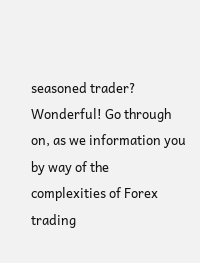seasoned trader? Wonderful! Go through on, as we information you by way of the complexities of Forex trading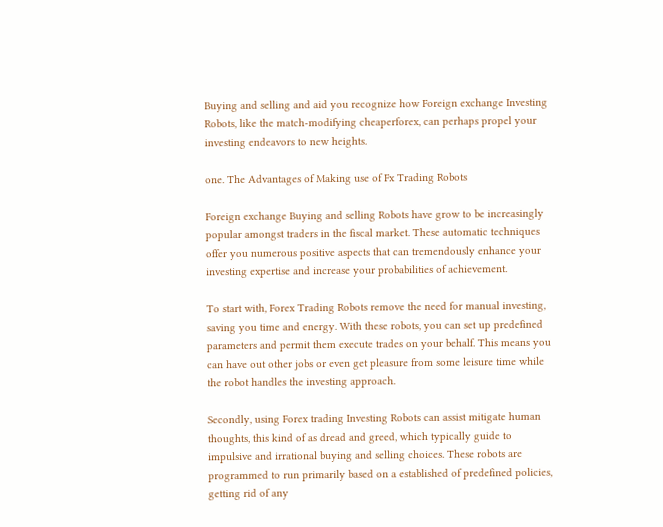Buying and selling and aid you recognize how Foreign exchange Investing Robots, like the match-modifying cheaperforex, can perhaps propel your investing endeavors to new heights.

one. The Advantages of Making use of Fx Trading Robots

Foreign exchange Buying and selling Robots have grow to be increasingly popular amongst traders in the fiscal market. These automatic techniques offer you numerous positive aspects that can tremendously enhance your investing expertise and increase your probabilities of achievement.

To start with, Forex Trading Robots remove the need for manual investing, saving you time and energy. With these robots, you can set up predefined parameters and permit them execute trades on your behalf. This means you can have out other jobs or even get pleasure from some leisure time while the robot handles the investing approach.

Secondly, using Forex trading Investing Robots can assist mitigate human thoughts, this kind of as dread and greed, which typically guide to impulsive and irrational buying and selling choices. These robots are programmed to run primarily based on a established of predefined policies, getting rid of any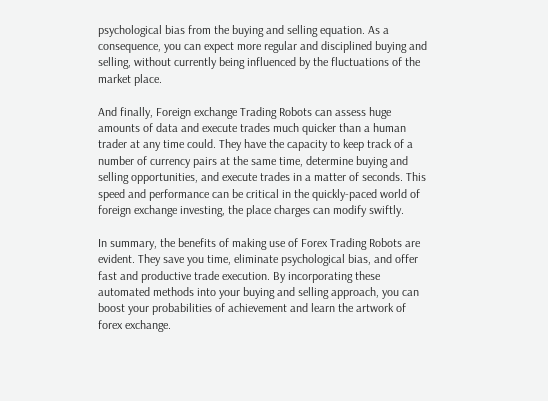psychological bias from the buying and selling equation. As a consequence, you can expect more regular and disciplined buying and selling, without currently being influenced by the fluctuations of the market place.

And finally, Foreign exchange Trading Robots can assess huge amounts of data and execute trades much quicker than a human trader at any time could. They have the capacity to keep track of a number of currency pairs at the same time, determine buying and selling opportunities, and execute trades in a matter of seconds. This speed and performance can be critical in the quickly-paced world of foreign exchange investing, the place charges can modify swiftly.

In summary, the benefits of making use of Forex Trading Robots are evident. They save you time, eliminate psychological bias, and offer fast and productive trade execution. By incorporating these automated methods into your buying and selling approach, you can boost your probabilities of achievement and learn the artwork of forex exchange.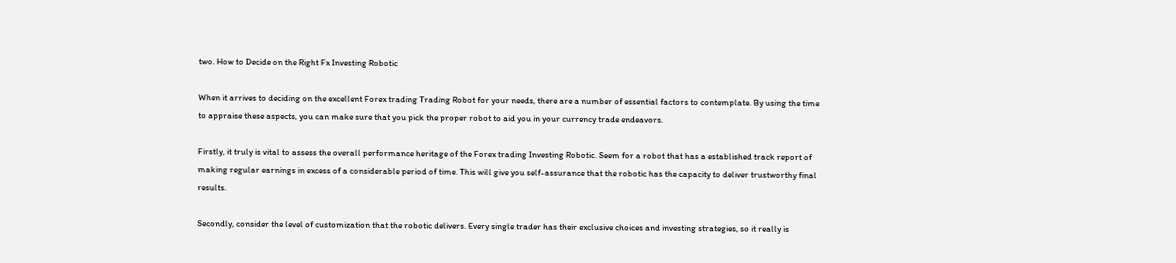two. How to Decide on the Right Fx Investing Robotic

When it arrives to deciding on the excellent Forex trading Trading Robot for your needs, there are a number of essential factors to contemplate. By using the time to appraise these aspects, you can make sure that you pick the proper robot to aid you in your currency trade endeavors.

Firstly, it truly is vital to assess the overall performance heritage of the Forex trading Investing Robotic. Seem for a robot that has a established track report of making regular earnings in excess of a considerable period of time. This will give you self-assurance that the robotic has the capacity to deliver trustworthy final results.

Secondly, consider the level of customization that the robotic delivers. Every single trader has their exclusive choices and investing strategies, so it really is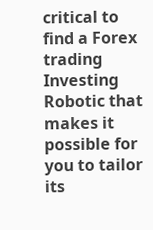critical to find a Forex trading Investing Robotic that makes it possible for you to tailor its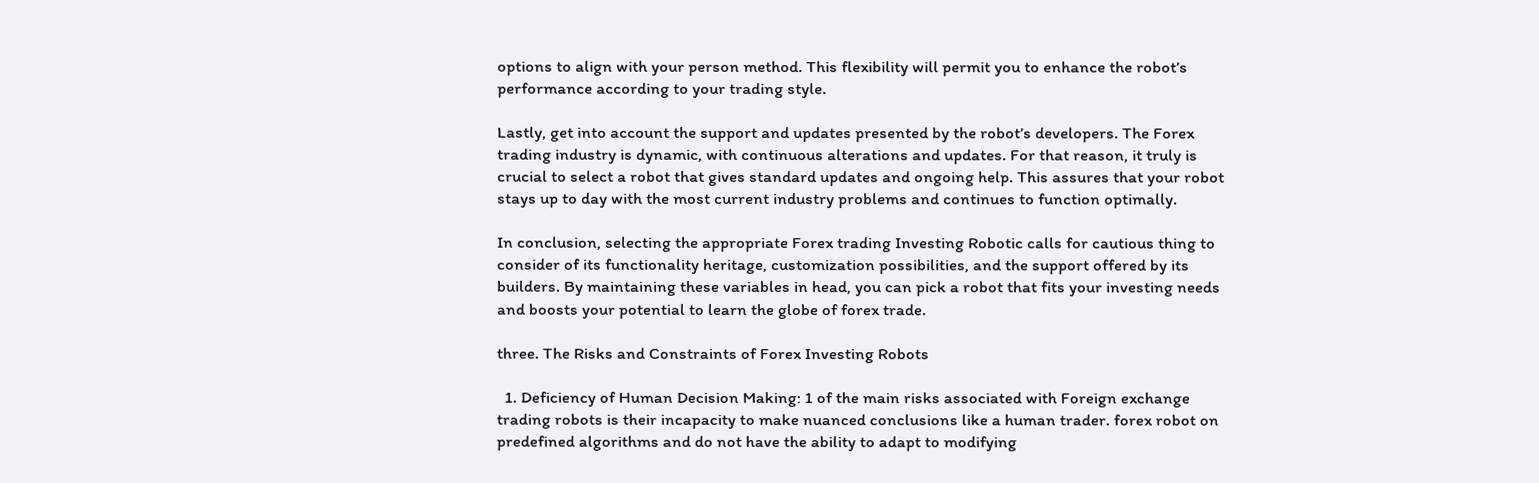options to align with your person method. This flexibility will permit you to enhance the robot’s performance according to your trading style.

Lastly, get into account the support and updates presented by the robot’s developers. The Forex trading industry is dynamic, with continuous alterations and updates. For that reason, it truly is crucial to select a robot that gives standard updates and ongoing help. This assures that your robot stays up to day with the most current industry problems and continues to function optimally.

In conclusion, selecting the appropriate Forex trading Investing Robotic calls for cautious thing to consider of its functionality heritage, customization possibilities, and the support offered by its builders. By maintaining these variables in head, you can pick a robot that fits your investing needs and boosts your potential to learn the globe of forex trade.

three. The Risks and Constraints of Forex Investing Robots

  1. Deficiency of Human Decision Making: 1 of the main risks associated with Foreign exchange trading robots is their incapacity to make nuanced conclusions like a human trader. forex robot on predefined algorithms and do not have the ability to adapt to modifying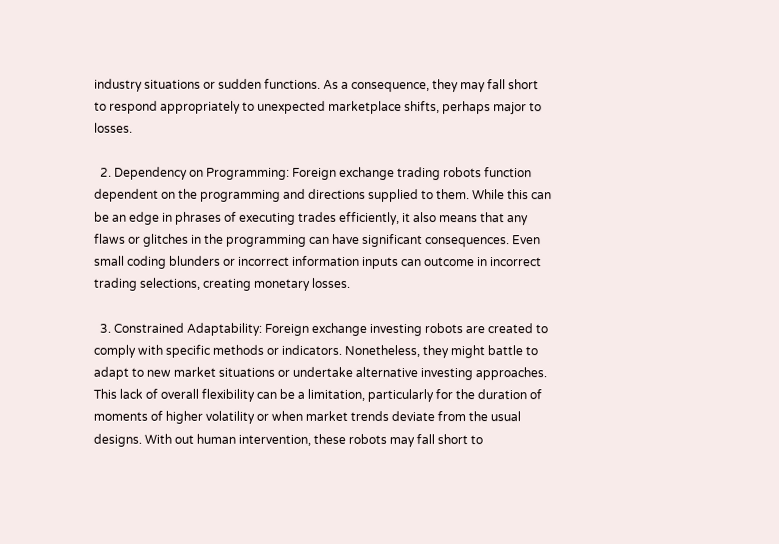industry situations or sudden functions. As a consequence, they may fall short to respond appropriately to unexpected marketplace shifts, perhaps major to losses.

  2. Dependency on Programming: Foreign exchange trading robots function dependent on the programming and directions supplied to them. While this can be an edge in phrases of executing trades efficiently, it also means that any flaws or glitches in the programming can have significant consequences. Even small coding blunders or incorrect information inputs can outcome in incorrect trading selections, creating monetary losses.

  3. Constrained Adaptability: Foreign exchange investing robots are created to comply with specific methods or indicators. Nonetheless, they might battle to adapt to new market situations or undertake alternative investing approaches. This lack of overall flexibility can be a limitation, particularly for the duration of moments of higher volatility or when market trends deviate from the usual designs. With out human intervention, these robots may fall short to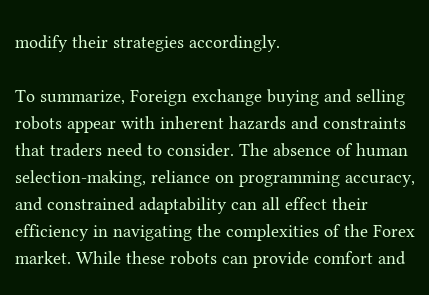modify their strategies accordingly.

To summarize, Foreign exchange buying and selling robots appear with inherent hazards and constraints that traders need to consider. The absence of human selection-making, reliance on programming accuracy, and constrained adaptability can all effect their efficiency in navigating the complexities of the Forex market. While these robots can provide comfort and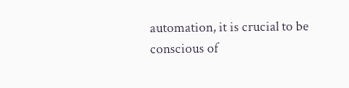automation, it is crucial to be conscious of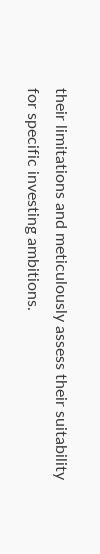their limitations and meticulously assess their suitability for specific investing ambitions.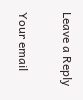Leave a Reply

Your email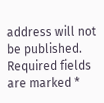address will not be published. Required fields are marked *